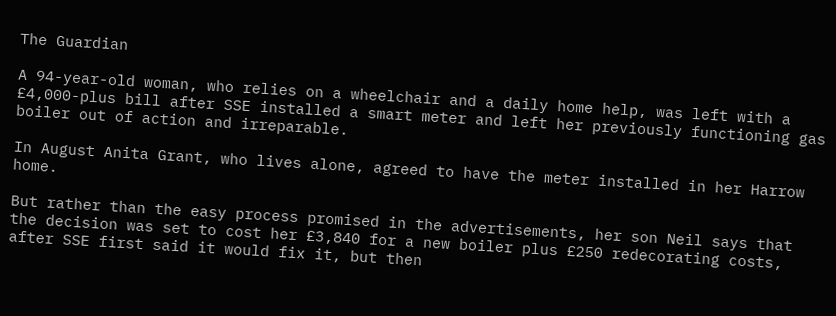The Guardian

A 94-year-old woman, who relies on a wheelchair and a daily home help, was left with a £4,000-plus bill after SSE installed a smart meter and left her previously functioning gas boiler out of action and irreparable.

In August Anita Grant, who lives alone, agreed to have the meter installed in her Harrow home.

But rather than the easy process promised in the advertisements, her son Neil says that the decision was set to cost her £3,840 for a new boiler plus £250 redecorating costs, after SSE first said it would fix it, but then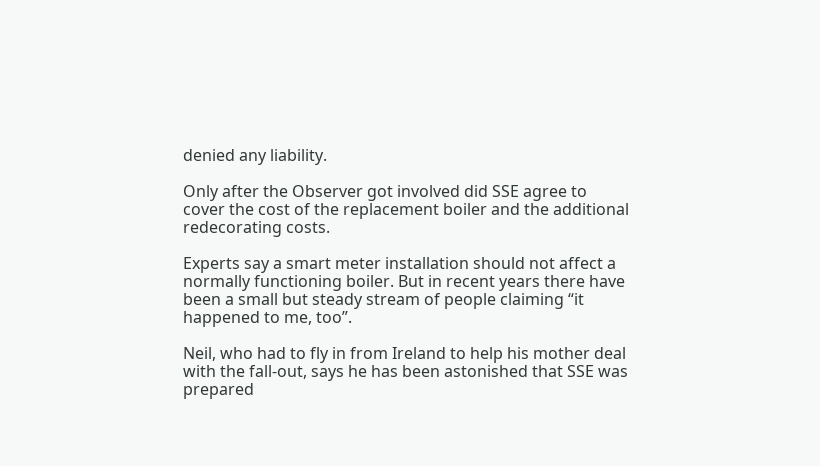denied any liability.

Only after the Observer got involved did SSE agree to cover the cost of the replacement boiler and the additional redecorating costs.

Experts say a smart meter installation should not affect a normally functioning boiler. But in recent years there have been a small but steady stream of people claiming “it happened to me, too”.

Neil, who had to fly in from Ireland to help his mother deal with the fall-out, says he has been astonished that SSE was prepared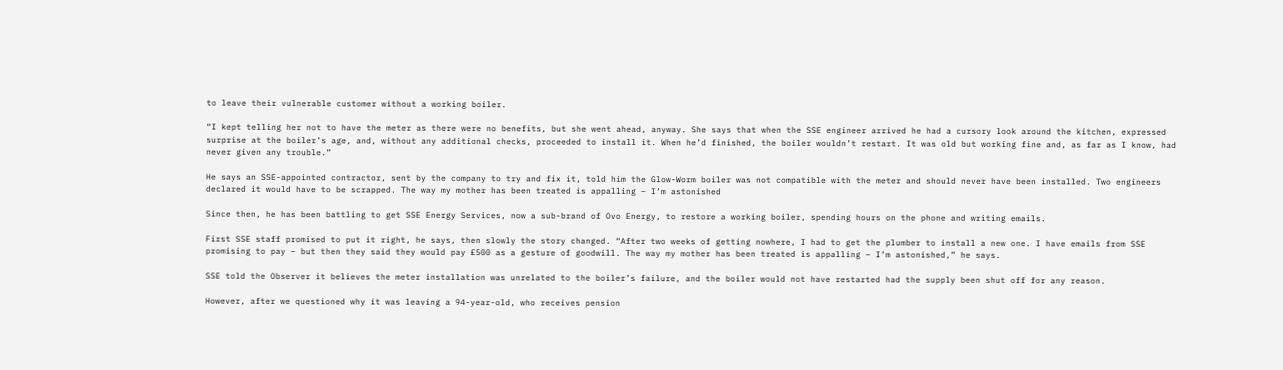to leave their vulnerable customer without a working boiler.

“I kept telling her not to have the meter as there were no benefits, but she went ahead, anyway. She says that when the SSE engineer arrived he had a cursory look around the kitchen, expressed surprise at the boiler’s age, and, without any additional checks, proceeded to install it. When he’d finished, the boiler wouldn’t restart. It was old but working fine and, as far as I know, had never given any trouble.”

He says an SSE-appointed contractor, sent by the company to try and fix it, told him the Glow-Worm boiler was not compatible with the meter and should never have been installed. Two engineers declared it would have to be scrapped. The way my mother has been treated is appalling – I’m astonished

Since then, he has been battling to get SSE Energy Services, now a sub-brand of Ovo Energy, to restore a working boiler, spending hours on the phone and writing emails.

First SSE staff promised to put it right, he says, then slowly the story changed. “After two weeks of getting nowhere, I had to get the plumber to install a new one. I have emails from SSE promising to pay – but then they said they would pay £500 as a gesture of goodwill. The way my mother has been treated is appalling – I’m astonished,” he says.

SSE told the Observer it believes the meter installation was unrelated to the boiler’s failure, and the boiler would not have restarted had the supply been shut off for any reason.

However, after we questioned why it was leaving a 94-year-old, who receives pension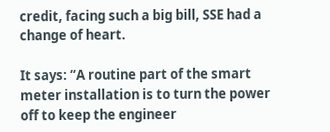credit, facing such a big bill, SSE had a change of heart.

It says: “A routine part of the smart meter installation is to turn the power off to keep the engineer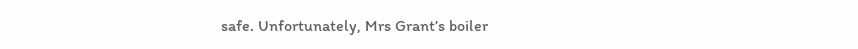safe. Unfortunately, Mrs Grant’s boiler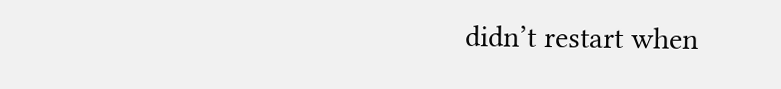didn’t restart when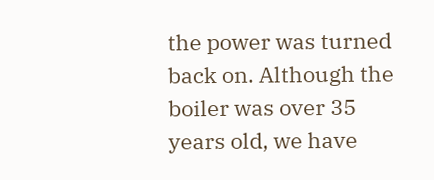the power was turned back on. Although the boiler was over 35 years old, we have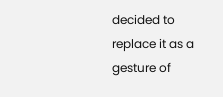decided to replace it as a gesture of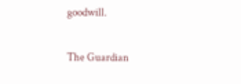goodwill.

The Guardian